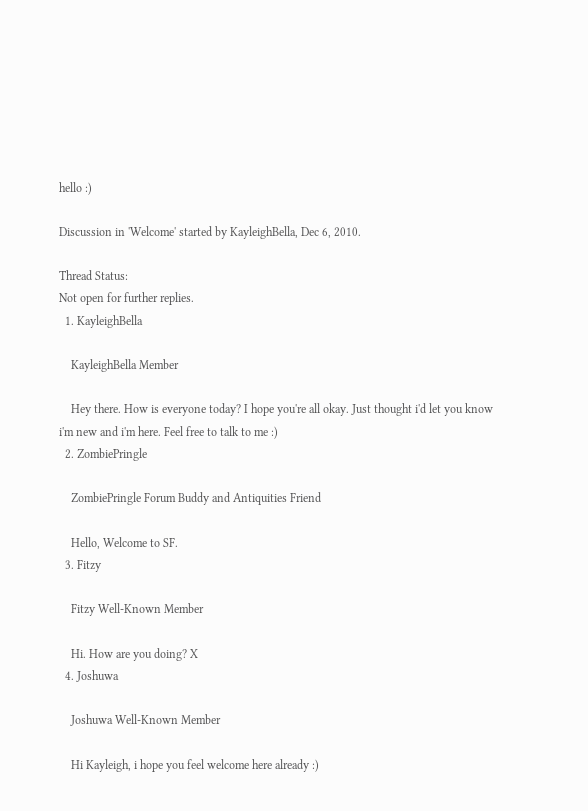hello :)

Discussion in 'Welcome' started by KayleighBella, Dec 6, 2010.

Thread Status:
Not open for further replies.
  1. KayleighBella

    KayleighBella Member

    Hey there. How is everyone today? I hope you're all okay. Just thought i'd let you know i'm new and i'm here. Feel free to talk to me :)
  2. ZombiePringle

    ZombiePringle Forum Buddy and Antiquities Friend

    Hello, Welcome to SF.
  3. Fitzy

    Fitzy Well-Known Member

    Hi. How are you doing? X
  4. Joshuwa

    Joshuwa Well-Known Member

    Hi Kayleigh, i hope you feel welcome here already :)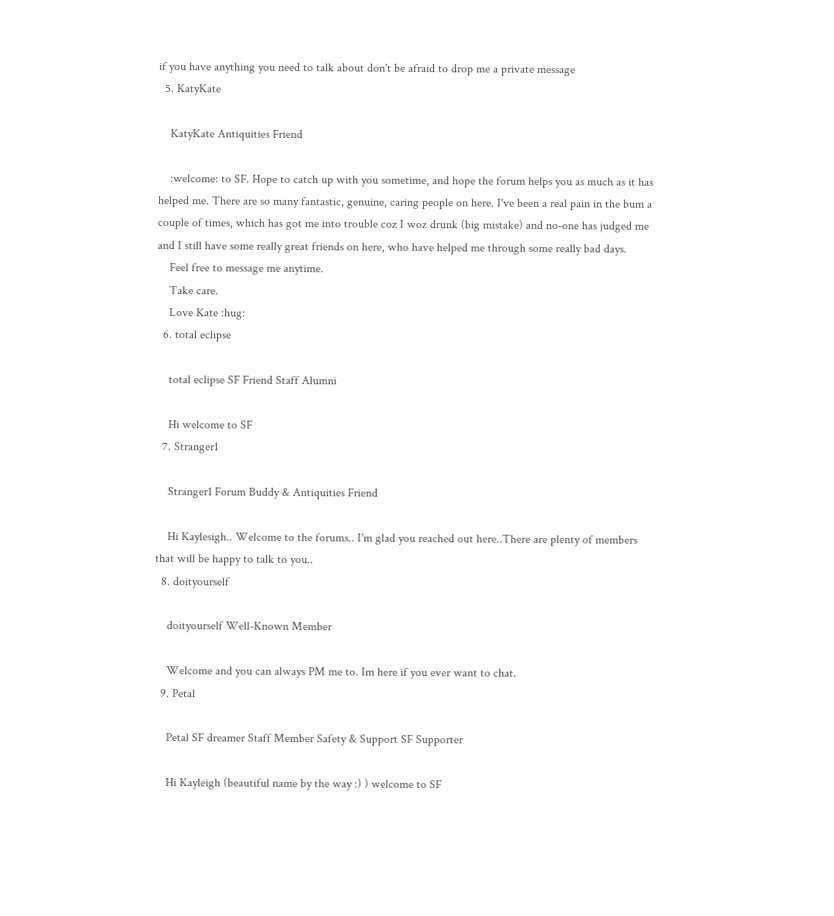if you have anything you need to talk about don't be afraid to drop me a private message
  5. KatyKate

    KatyKate Antiquities Friend

    :welcome: to SF. Hope to catch up with you sometime, and hope the forum helps you as much as it has helped me. There are so many fantastic, genuine, caring people on here. I've been a real pain in the bum a couple of times, which has got me into trouble coz I woz drunk (big mistake) and no-one has judged me and I still have some really great friends on here, who have helped me through some really bad days.
    Feel free to message me anytime.
    Take care.
    Love Kate :hug:
  6. total eclipse

    total eclipse SF Friend Staff Alumni

    Hi welcome to SF
  7. Stranger1

    Stranger1 Forum Buddy & Antiquities Friend

    Hi Kaylesigh.. Welcome to the forums.. I'm glad you reached out here..There are plenty of members that will be happy to talk to you..
  8. doityourself

    doityourself Well-Known Member

    Welcome and you can always PM me to. Im here if you ever want to chat.
  9. Petal

    Petal SF dreamer Staff Member Safety & Support SF Supporter

    Hi Kayleigh (beautiful name by the way :) ) welcome to SF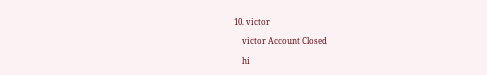10. victor

    victor Account Closed

    hi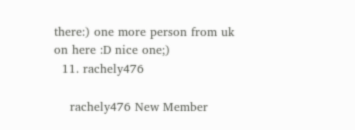there:) one more person from uk on here :D nice one;)
  11. rachely476

    rachely476 New Member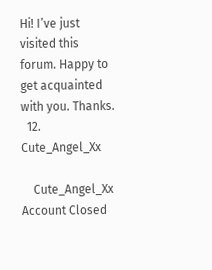Hi! I’ve just visited this forum. Happy to get acquainted with you. Thanks.
  12. Cute_Angel_Xx

    Cute_Angel_Xx Account Closed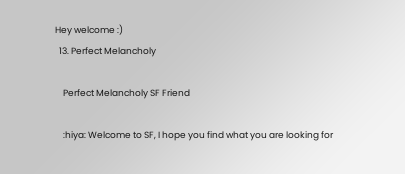Hey welcome :)
  13. Perfect Melancholy

    Perfect Melancholy SF Friend

    :hiya: Welcome to SF, I hope you find what you are looking for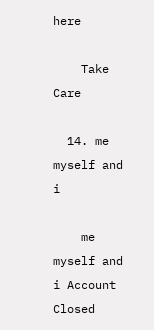here

    Take Care

  14. me myself and i

    me myself and i Account Closed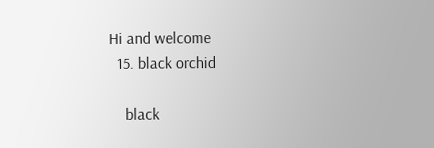Hi and welcome
  15. black orchid

    black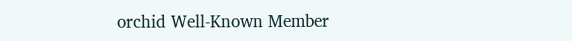orchid Well-Known Member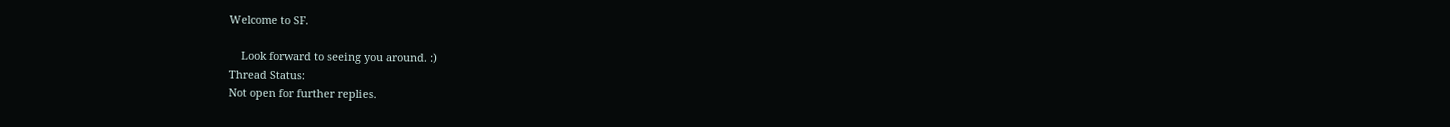Welcome to SF.

    Look forward to seeing you around. :)
Thread Status:
Not open for further replies.